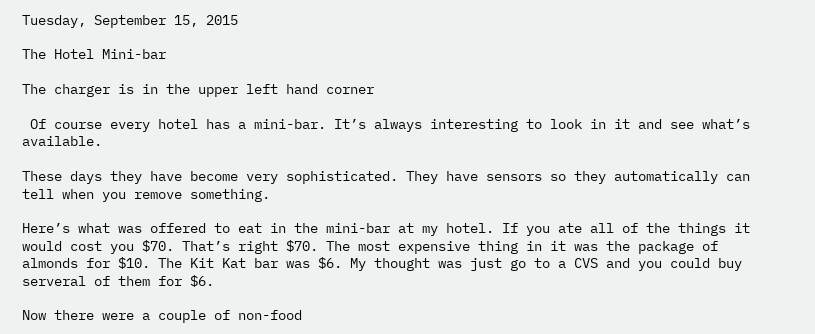Tuesday, September 15, 2015

The Hotel Mini-bar

The charger is in the upper left hand corner

 Of course every hotel has a mini-bar. It’s always interesting to look in it and see what’s available.

These days they have become very sophisticated. They have sensors so they automatically can tell when you remove something.

Here’s what was offered to eat in the mini-bar at my hotel. If you ate all of the things it would cost you $70. That’s right $70. The most expensive thing in it was the package of almonds for $10. The Kit Kat bar was $6. My thought was just go to a CVS and you could buy serveral of them for $6.

Now there were a couple of non-food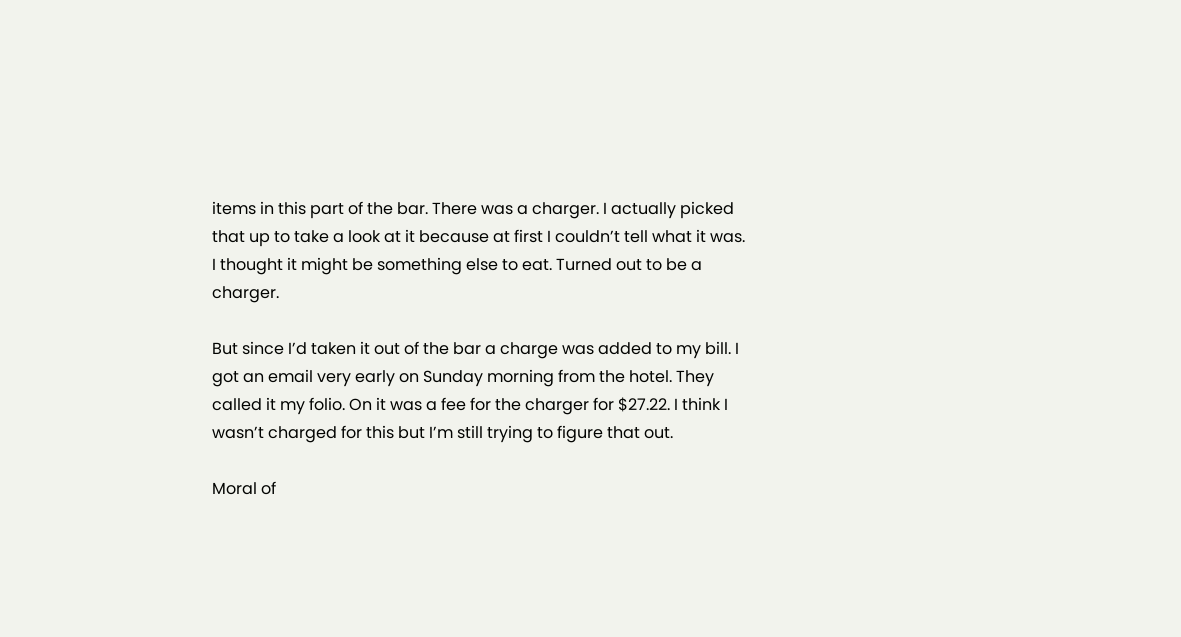items in this part of the bar. There was a charger. I actually picked that up to take a look at it because at first I couldn’t tell what it was. I thought it might be something else to eat. Turned out to be a charger.

But since I’d taken it out of the bar a charge was added to my bill. I got an email very early on Sunday morning from the hotel. They called it my folio. On it was a fee for the charger for $27.22. I think I wasn’t charged for this but I’m still trying to figure that out.

Moral of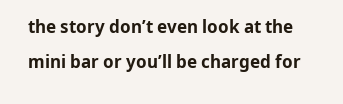the story don’t even look at the mini bar or you’ll be charged for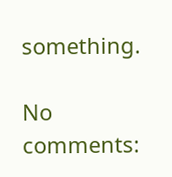something.

No comments: